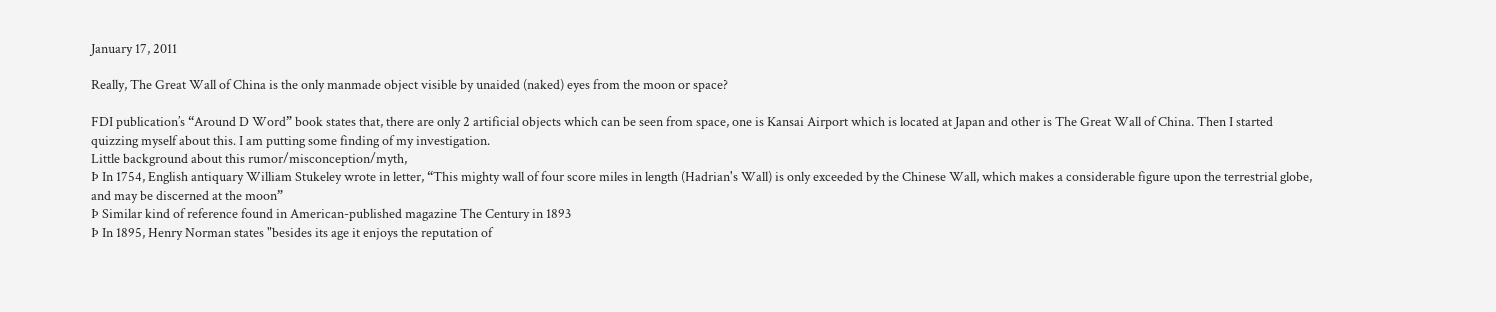January 17, 2011

Really, The Great Wall of China is the only manmade object visible by unaided (naked) eyes from the moon or space?

FDI publication’s “Around D Word” book states that, there are only 2 artificial objects which can be seen from space, one is Kansai Airport which is located at Japan and other is The Great Wall of China. Then I started quizzing myself about this. I am putting some finding of my investigation.
Little background about this rumor/misconception/myth,
Þ In 1754, English antiquary William Stukeley wrote in letter, “This mighty wall of four score miles in length (Hadrian's Wall) is only exceeded by the Chinese Wall, which makes a considerable figure upon the terrestrial globe, and may be discerned at the moon”
Þ Similar kind of reference found in American-published magazine The Century in 1893
Þ In 1895, Henry Norman states "besides its age it enjoys the reputation of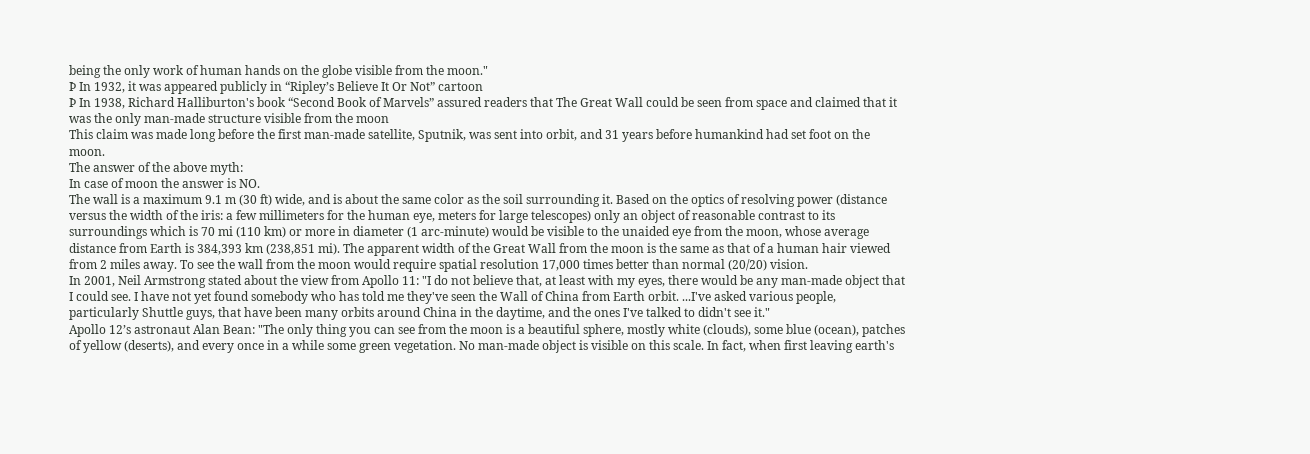being the only work of human hands on the globe visible from the moon."
Þ In 1932, it was appeared publicly in “Ripley’s Believe It Or Not” cartoon
Þ In 1938, Richard Halliburton's book “Second Book of Marvels” assured readers that The Great Wall could be seen from space and claimed that it was the only man-made structure visible from the moon
This claim was made long before the first man-made satellite, Sputnik, was sent into orbit, and 31 years before humankind had set foot on the moon.
The answer of the above myth:
In case of moon the answer is NO.
The wall is a maximum 9.1 m (30 ft) wide, and is about the same color as the soil surrounding it. Based on the optics of resolving power (distance versus the width of the iris: a few millimeters for the human eye, meters for large telescopes) only an object of reasonable contrast to its surroundings which is 70 mi (110 km) or more in diameter (1 arc-minute) would be visible to the unaided eye from the moon, whose average distance from Earth is 384,393 km (238,851 mi). The apparent width of the Great Wall from the moon is the same as that of a human hair viewed from 2 miles away. To see the wall from the moon would require spatial resolution 17,000 times better than normal (20/20) vision.
In 2001, Neil Armstrong stated about the view from Apollo 11: "I do not believe that, at least with my eyes, there would be any man-made object that I could see. I have not yet found somebody who has told me they've seen the Wall of China from Earth orbit. ...I've asked various people, particularly Shuttle guys, that have been many orbits around China in the daytime, and the ones I've talked to didn't see it."
Apollo 12’s astronaut Alan Bean: "The only thing you can see from the moon is a beautiful sphere, mostly white (clouds), some blue (ocean), patches of yellow (deserts), and every once in a while some green vegetation. No man-made object is visible on this scale. In fact, when first leaving earth's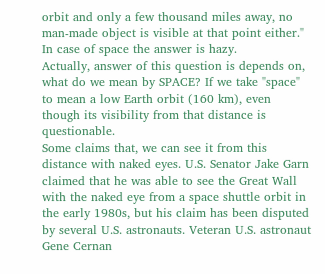orbit and only a few thousand miles away, no man-made object is visible at that point either."
In case of space the answer is hazy.
Actually, answer of this question is depends on, what do we mean by SPACE? If we take "space" to mean a low Earth orbit (160 km), even though its visibility from that distance is questionable.
Some claims that, we can see it from this distance with naked eyes. U.S. Senator Jake Garn claimed that he was able to see the Great Wall with the naked eye from a space shuttle orbit in the early 1980s, but his claim has been disputed by several U.S. astronauts. Veteran U.S. astronaut Gene Cernan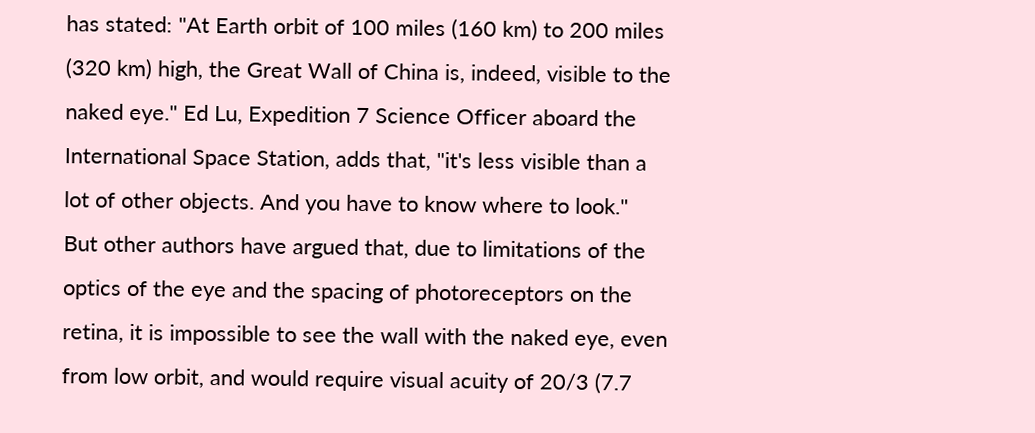has stated: "At Earth orbit of 100 miles (160 km) to 200 miles (320 km) high, the Great Wall of China is, indeed, visible to the naked eye." Ed Lu, Expedition 7 Science Officer aboard the International Space Station, adds that, "it's less visible than a lot of other objects. And you have to know where to look."
But other authors have argued that, due to limitations of the optics of the eye and the spacing of photoreceptors on the retina, it is impossible to see the wall with the naked eye, even from low orbit, and would require visual acuity of 20/3 (7.7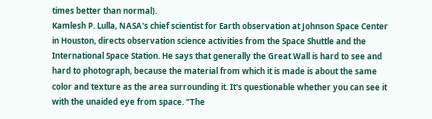times better than normal).
Kamlesh P. Lulla, NASA's chief scientist for Earth observation at Johnson Space Center in Houston, directs observation science activities from the Space Shuttle and the International Space Station. He says that generally the Great Wall is hard to see and hard to photograph, because the material from which it is made is about the same color and texture as the area surrounding it. It's questionable whether you can see it with the unaided eye from space. "The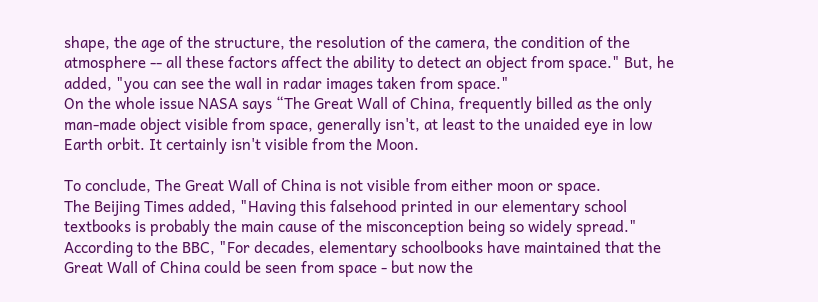shape, the age of the structure, the resolution of the camera, the condition of the atmosphere -- all these factors affect the ability to detect an object from space." But, he added, "you can see the wall in radar images taken from space."
On the whole issue NASA says “The Great Wall of China, frequently billed as the only man-made object visible from space, generally isn't, at least to the unaided eye in low Earth orbit. It certainly isn't visible from the Moon.

To conclude, The Great Wall of China is not visible from either moon or space.
The Beijing Times added, "Having this falsehood printed in our elementary school textbooks is probably the main cause of the misconception being so widely spread."
According to the BBC, "For decades, elementary schoolbooks have maintained that the Great Wall of China could be seen from space - but now the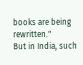books are being rewritten."
But in India, such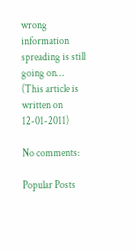wrong information spreading is still going on…
(This article is written on 12-01-2011)

No comments:

Popular Posts